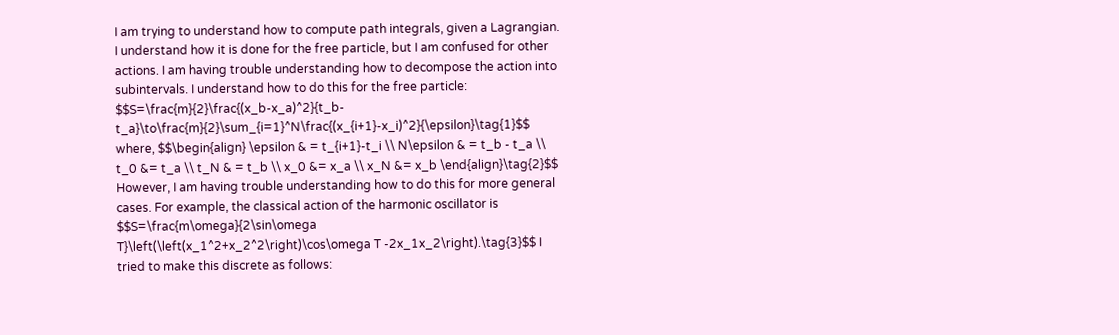I am trying to understand how to compute path integrals, given a Lagrangian. I understand how it is done for the free particle, but I am confused for other actions. I am having trouble understanding how to decompose the action into subintervals. I understand how to do this for the free particle: $$S=\frac{m}{2}\frac{(x_b-x_a)^2}{t_b-t_a}\to\frac{m}{2}\sum_{i=1}^N\frac{(x_{i+1}-x_i)^2}{\epsilon}\tag{1}$$ where, $$\begin{align} \epsilon & = t_{i+1}-t_i \\ N\epsilon & = t_b - t_a \\ t_0 &= t_a \\ t_N & = t_b \\ x_0 &= x_a \\ x_N &= x_b \end{align}\tag{2}$$ However, I am having trouble understanding how to do this for more general cases. For example, the classical action of the harmonic oscillator is $$S=\frac{m\omega}{2\sin\omega T}\left(\left(x_1^2+x_2^2\right)\cos\omega T -2x_1x_2\right).\tag{3}$$ I tried to make this discrete as follows: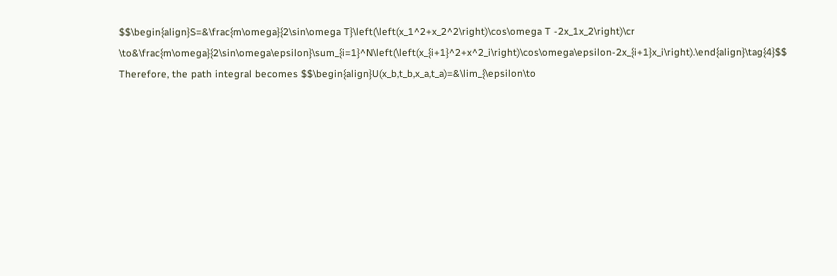$$\begin{align}S=&\frac{m\omega}{2\sin\omega T}\left(\left(x_1^2+x_2^2\right)\cos\omega T -2x_1x_2\right)\cr \to&\frac{m\omega}{2\sin\omega\epsilon}\sum_{i=1}^N\left(\left(x_{i+1}^2+x^2_i\right)\cos\omega\epsilon-2x_{i+1}x_i\right).\end{align}\tag{4}$$ Therefore, the path integral becomes $$\begin{align}U(x_b,t_b,x_a,t_a)=&\lim_{\epsilon\to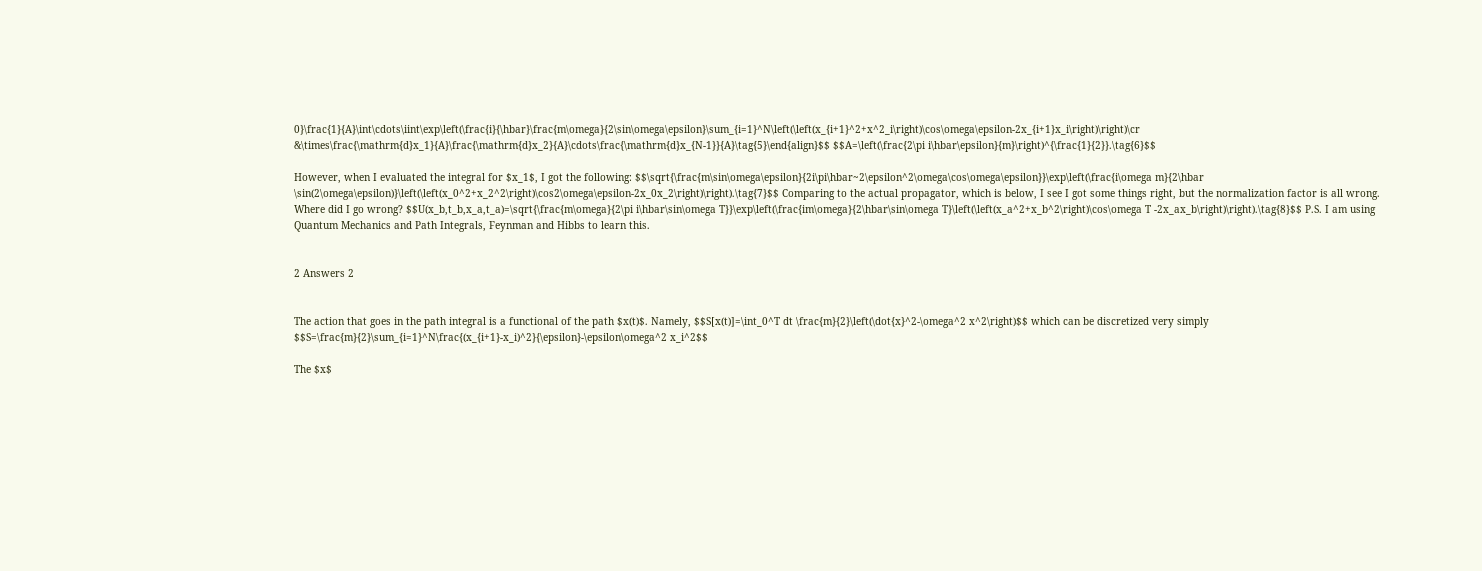0}\frac{1}{A}\int\cdots\iint\exp\left(\frac{i}{\hbar}\frac{m\omega}{2\sin\omega\epsilon}\sum_{i=1}^N\left(\left(x_{i+1}^2+x^2_i\right)\cos\omega\epsilon-2x_{i+1}x_i\right)\right)\cr &\times\frac{\mathrm{d}x_1}{A}\frac{\mathrm{d}x_2}{A}\cdots\frac{\mathrm{d}x_{N-1}}{A}\tag{5}\end{align}$$ $$A=\left(\frac{2\pi i\hbar\epsilon}{m}\right)^{\frac{1}{2}}.\tag{6}$$

However, when I evaluated the integral for $x_1$, I got the following: $$\sqrt{\frac{m\sin\omega\epsilon}{2i\pi\hbar~2\epsilon^2\omega\cos\omega\epsilon}}\exp\left(\frac{i\omega m}{2\hbar \sin(2\omega\epsilon)}\left(\left(x_0^2+x_2^2\right)\cos2\omega\epsilon-2x_0x_2\right)\right).\tag{7}$$ Comparing to the actual propagator, which is below, I see I got some things right, but the normalization factor is all wrong. Where did I go wrong? $$U(x_b,t_b,x_a,t_a)=\sqrt{\frac{m\omega}{2\pi i\hbar\sin\omega T}}\exp\left(\frac{im\omega}{2\hbar\sin\omega T}\left(\left(x_a^2+x_b^2\right)\cos\omega T -2x_ax_b\right)\right).\tag{8}$$ P.S. I am using Quantum Mechanics and Path Integrals, Feynman and Hibbs to learn this.


2 Answers 2


The action that goes in the path integral is a functional of the path $x(t)$. Namely, $$S[x(t)]=\int_0^T dt \frac{m}{2}\left(\dot{x}^2-\omega^2 x^2\right)$$ which can be discretized very simply $$S=\frac{m}{2}\sum_{i=1}^N\frac{(x_{i+1}-x_i)^2}{\epsilon}-\epsilon\omega^2 x_i^2$$

The $x$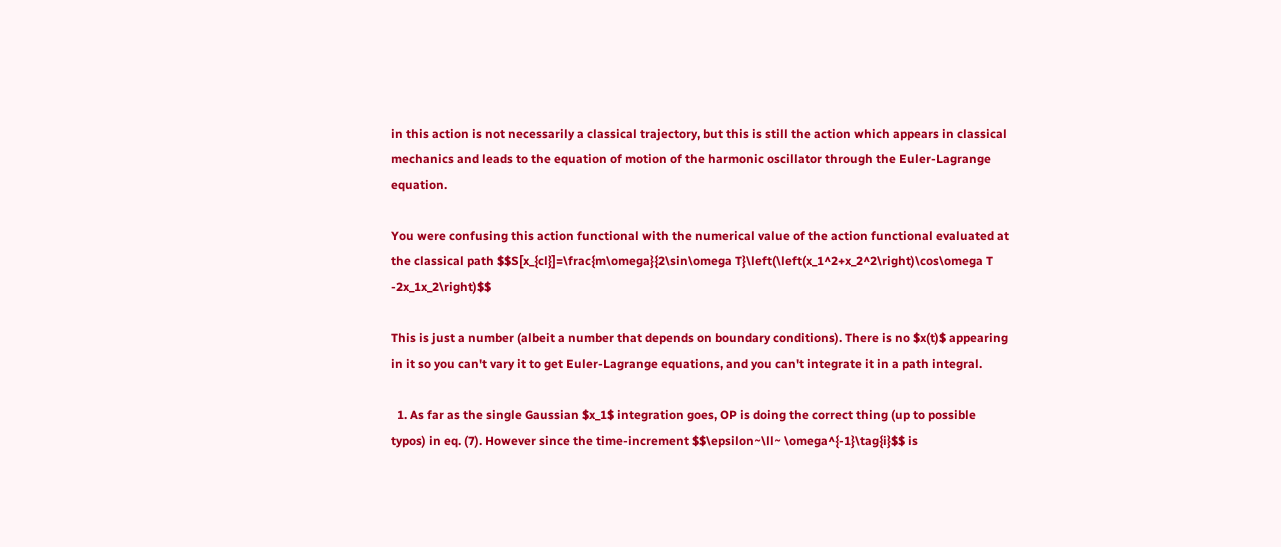in this action is not necessarily a classical trajectory, but this is still the action which appears in classical mechanics and leads to the equation of motion of the harmonic oscillator through the Euler-Lagrange equation.

You were confusing this action functional with the numerical value of the action functional evaluated at the classical path $$S[x_{cl}]=\frac{m\omega}{2\sin\omega T}\left(\left(x_1^2+x_2^2\right)\cos\omega T -2x_1x_2\right)$$

This is just a number (albeit a number that depends on boundary conditions). There is no $x(t)$ appearing in it so you can't vary it to get Euler-Lagrange equations, and you can't integrate it in a path integral.

  1. As far as the single Gaussian $x_1$ integration goes, OP is doing the correct thing (up to possible typos) in eq. (7). However since the time-increment $$\epsilon~\ll~ \omega^{-1}\tag{i}$$ is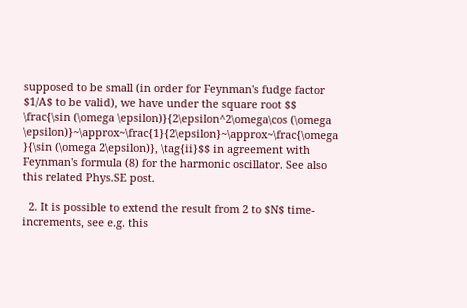supposed to be small (in order for Feynman's fudge factor $1/A$ to be valid), we have under the square root $$ \frac{\sin (\omega \epsilon)}{2\epsilon^2\omega\cos (\omega \epsilon)}~\approx~\frac{1}{2\epsilon}~\approx~\frac{\omega }{\sin (\omega 2\epsilon)}, \tag{ii}$$ in agreement with Feynman's formula (8) for the harmonic oscillator. See also this related Phys.SE post.

  2. It is possible to extend the result from 2 to $N$ time-increments, see e.g. this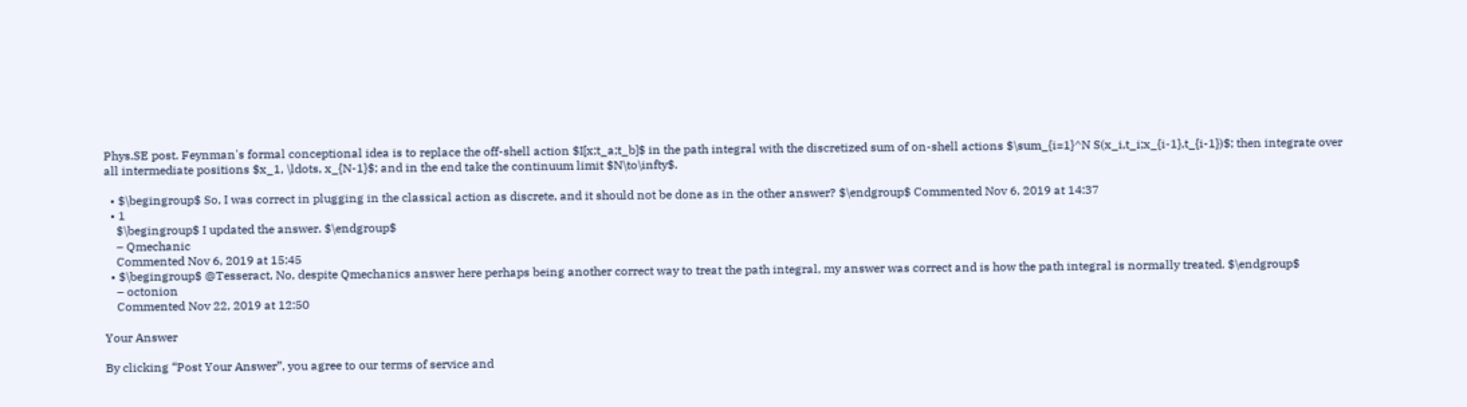Phys.SE post. Feynman's formal conceptional idea is to replace the off-shell action $I[x;t_a;t_b]$ in the path integral with the discretized sum of on-shell actions $\sum_{i=1}^N S(x_i,t_i;x_{i-1},t_{i-1})$; then integrate over all intermediate positions $x_1, \ldots, x_{N-1}$; and in the end take the continuum limit $N\to\infty$.

  • $\begingroup$ So, I was correct in plugging in the classical action as discrete, and it should not be done as in the other answer? $\endgroup$ Commented Nov 6, 2019 at 14:37
  • 1
    $\begingroup$ I updated the answer. $\endgroup$
    – Qmechanic
    Commented Nov 6, 2019 at 15:45
  • $\begingroup$ @Tesseract, No, despite Qmechanics answer here perhaps being another correct way to treat the path integral, my answer was correct and is how the path integral is normally treated. $\endgroup$
    – octonion
    Commented Nov 22, 2019 at 12:50

Your Answer

By clicking “Post Your Answer”, you agree to our terms of service and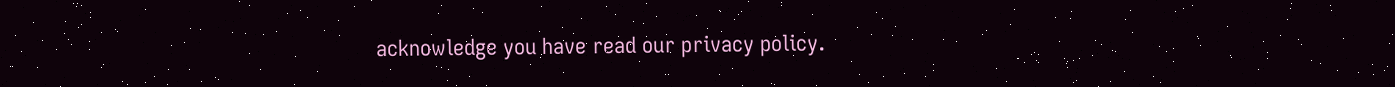acknowledge you have read our privacy policy.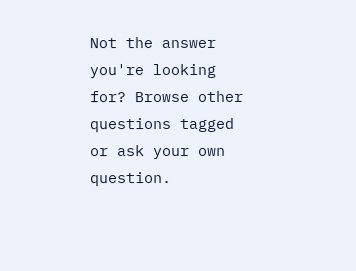Not the answer you're looking for? Browse other questions tagged or ask your own question.